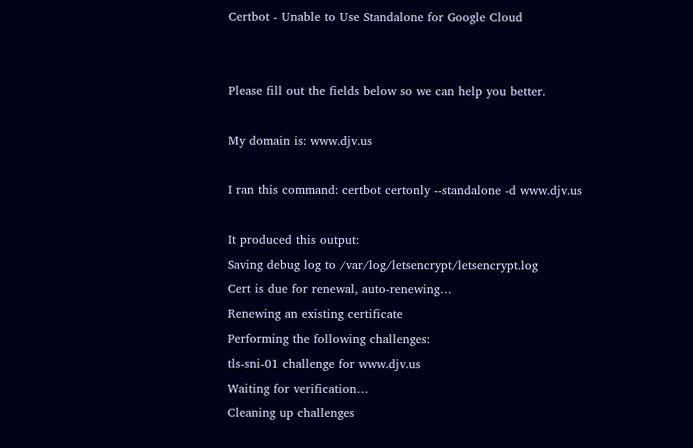Certbot - Unable to Use Standalone for Google Cloud


Please fill out the fields below so we can help you better.

My domain is: www.djv.us

I ran this command: certbot certonly --standalone -d www.djv.us

It produced this output:
Saving debug log to /var/log/letsencrypt/letsencrypt.log
Cert is due for renewal, auto-renewing…
Renewing an existing certificate
Performing the following challenges:
tls-sni-01 challenge for www.djv.us
Waiting for verification…
Cleaning up challenges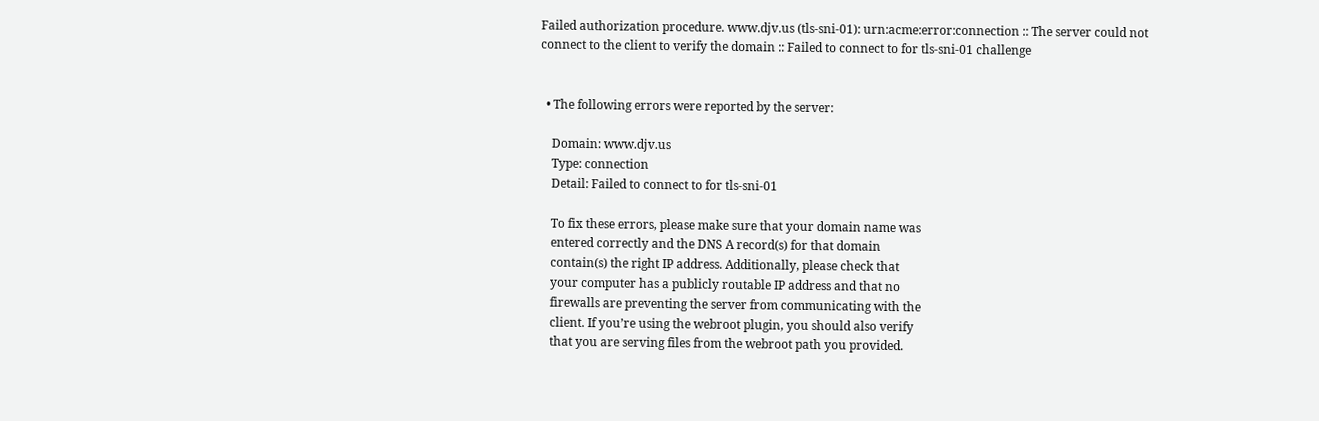Failed authorization procedure. www.djv.us (tls-sni-01): urn:acme:error:connection :: The server could not connect to the client to verify the domain :: Failed to connect to for tls-sni-01 challenge


  • The following errors were reported by the server:

    Domain: www.djv.us
    Type: connection
    Detail: Failed to connect to for tls-sni-01

    To fix these errors, please make sure that your domain name was
    entered correctly and the DNS A record(s) for that domain
    contain(s) the right IP address. Additionally, please check that
    your computer has a publicly routable IP address and that no
    firewalls are preventing the server from communicating with the
    client. If you’re using the webroot plugin, you should also verify
    that you are serving files from the webroot path you provided.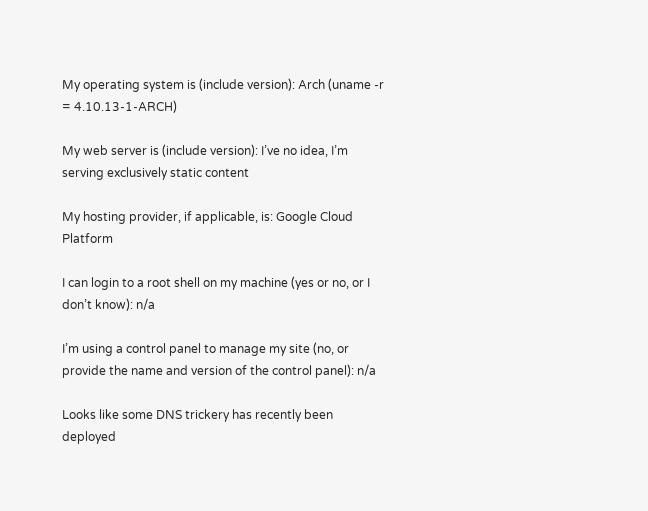My operating system is (include version): Arch (uname -r = 4.10.13-1-ARCH)

My web server is (include version): I’ve no idea, I’m serving exclusively static content

My hosting provider, if applicable, is: Google Cloud Platform

I can login to a root shell on my machine (yes or no, or I don’t know): n/a

I’m using a control panel to manage my site (no, or provide the name and version of the control panel): n/a

Looks like some DNS trickery has recently been deployed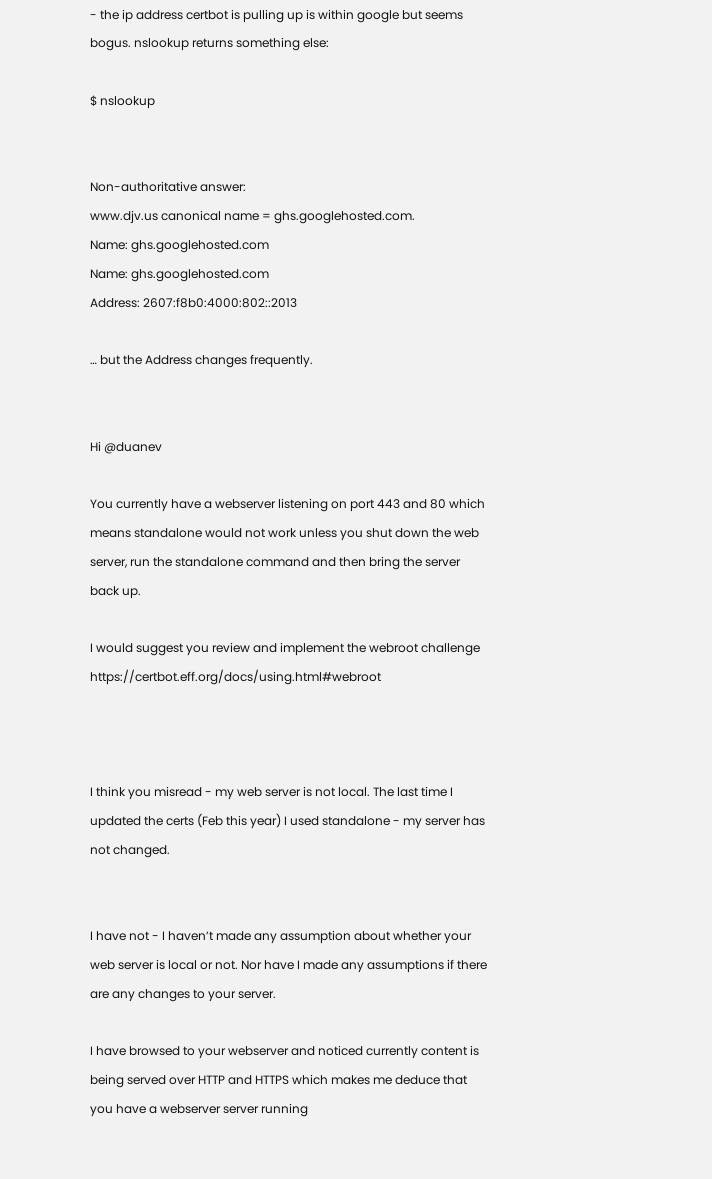- the ip address certbot is pulling up is within google but seems bogus. nslookup returns something else:

$ nslookup


Non-authoritative answer:
www.djv.us canonical name = ghs.googlehosted.com.
Name: ghs.googlehosted.com
Name: ghs.googlehosted.com
Address: 2607:f8b0:4000:802::2013

… but the Address changes frequently.


Hi @duanev

You currently have a webserver listening on port 443 and 80 which means standalone would not work unless you shut down the web server, run the standalone command and then bring the server back up.

I would suggest you review and implement the webroot challenge https://certbot.eff.org/docs/using.html#webroot



I think you misread - my web server is not local. The last time I updated the certs (Feb this year) I used standalone - my server has not changed.


I have not - I haven’t made any assumption about whether your web server is local or not. Nor have I made any assumptions if there are any changes to your server.

I have browsed to your webserver and noticed currently content is being served over HTTP and HTTPS which makes me deduce that you have a webserver server running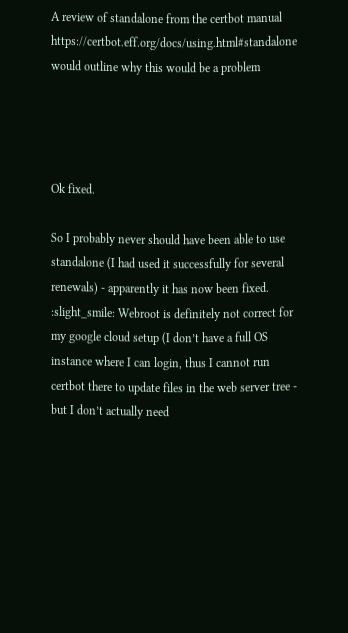A review of standalone from the certbot manual https://certbot.eff.org/docs/using.html#standalone would outline why this would be a problem




Ok fixed.

So I probably never should have been able to use standalone (I had used it successfully for several renewals) - apparently it has now been fixed. :slight_smile: Webroot is definitely not correct for my google cloud setup (I don’t have a full OS instance where I can login, thus I cannot run certbot there to update files in the web server tree - but I don’t actually need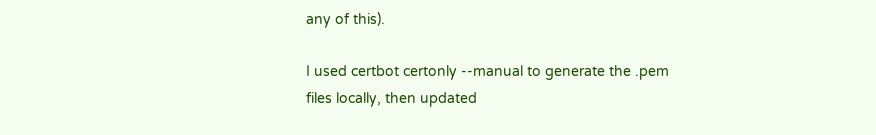any of this).

I used certbot certonly --manual to generate the .pem files locally, then updated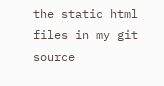the static html files in my git source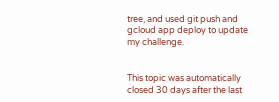tree, and used git push and gcloud app deploy to update my challenge.


This topic was automatically closed 30 days after the last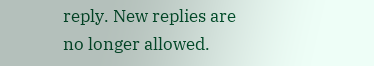reply. New replies are no longer allowed.